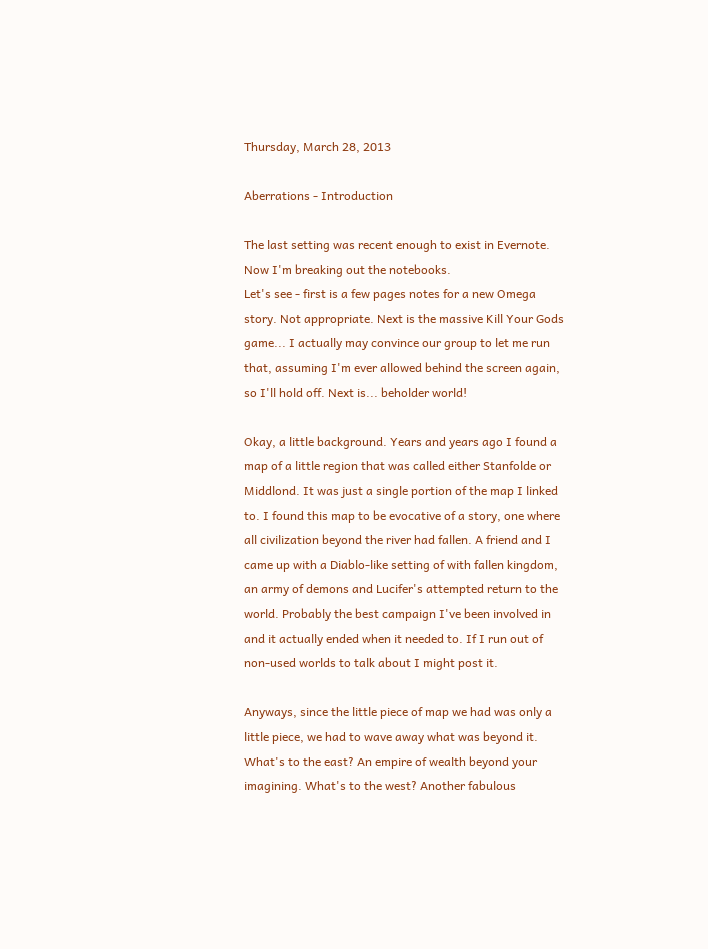Thursday, March 28, 2013

Aberrations - Introduction

The last setting was recent enough to exist in Evernote. Now I'm breaking out the notebooks.
Let's see - first is a few pages notes for a new Omega story. Not appropriate. Next is the massive Kill Your Gods game... I actually may convince our group to let me run that, assuming I'm ever allowed behind the screen again, so I'll hold off. Next is... beholder world!

Okay, a little background. Years and years ago I found a map of a little region that was called either Stanfolde or Middlond. It was just a single portion of the map I linked to. I found this map to be evocative of a story, one where all civilization beyond the river had fallen. A friend and I came up with a Diablo-like setting of with fallen kingdom, an army of demons and Lucifer's attempted return to the world. Probably the best campaign I've been involved in and it actually ended when it needed to. If I run out of non-used worlds to talk about I might post it.

Anyways, since the little piece of map we had was only a little piece, we had to wave away what was beyond it. What's to the east? An empire of wealth beyond your imagining. What's to the west? Another fabulous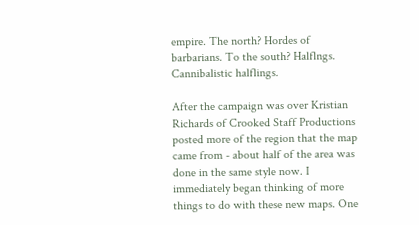empire. The north? Hordes of barbarians. To the south? Halflngs. Cannibalistic halflings.

After the campaign was over Kristian Richards of Crooked Staff Productions posted more of the region that the map came from - about half of the area was done in the same style now. I immediately began thinking of more things to do with these new maps. One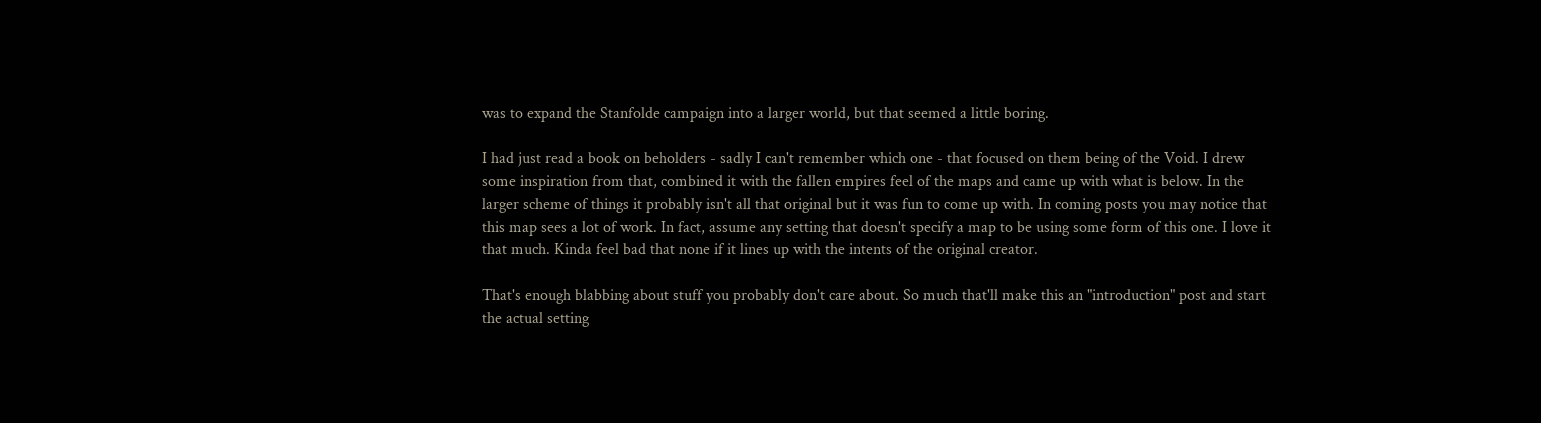was to expand the Stanfolde campaign into a larger world, but that seemed a little boring.

I had just read a book on beholders - sadly I can't remember which one - that focused on them being of the Void. I drew some inspiration from that, combined it with the fallen empires feel of the maps and came up with what is below. In the larger scheme of things it probably isn't all that original but it was fun to come up with. In coming posts you may notice that this map sees a lot of work. In fact, assume any setting that doesn't specify a map to be using some form of this one. I love it that much. Kinda feel bad that none if it lines up with the intents of the original creator.

That's enough blabbing about stuff you probably don't care about. So much that'll make this an "introduction" post and start the actual setting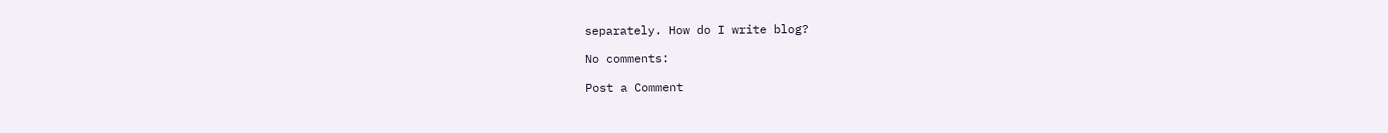separately. How do I write blog?

No comments:

Post a Comment